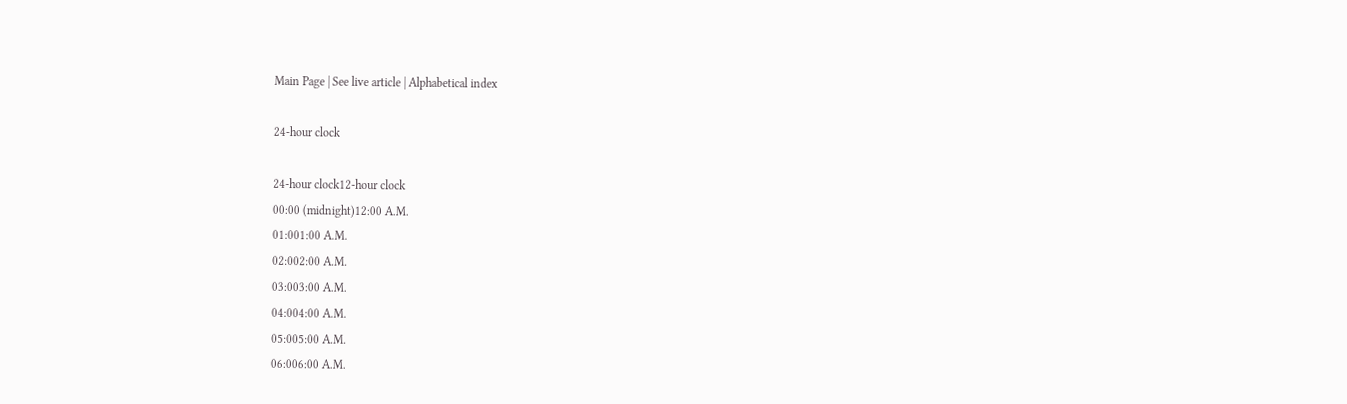Main Page | See live article | Alphabetical index

24-hour clock

24-hour clock12-hour clock
00:00 (midnight)12:00 A.M.
01:001:00 A.M.
02:002:00 A.M.
03:003:00 A.M.
04:004:00 A.M.
05:005:00 A.M.
06:006:00 A.M.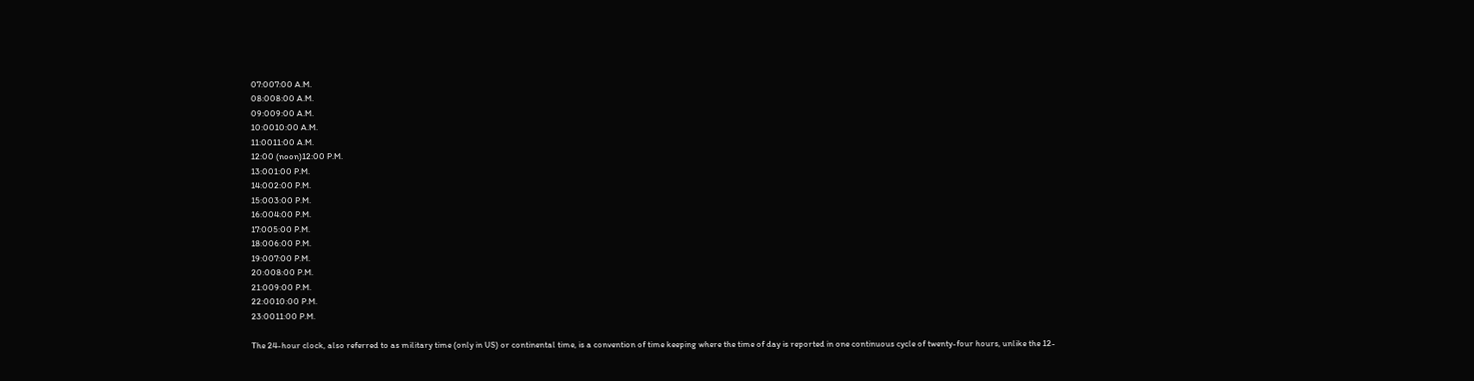07:007:00 A.M.
08:008:00 A.M.
09:009:00 A.M.
10:0010:00 A.M.
11:0011:00 A.M.
12:00 (noon)12:00 P.M.
13:001:00 P.M.
14:002:00 P.M.
15:003:00 P.M.
16:004:00 P.M.
17:005:00 P.M.
18:006:00 P.M.
19:007:00 P.M.
20:008:00 P.M.
21:009:00 P.M.
22:0010:00 P.M.
23:0011:00 P.M.

The 24-hour clock, also referred to as military time (only in US) or continental time, is a convention of time keeping where the time of day is reported in one continuous cycle of twenty-four hours, unlike the 12-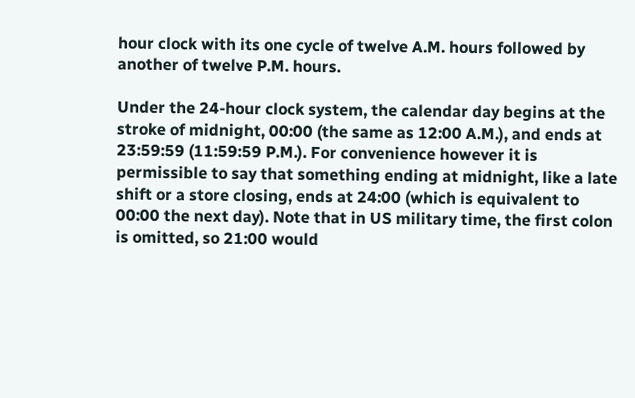hour clock with its one cycle of twelve A.M. hours followed by another of twelve P.M. hours.

Under the 24-hour clock system, the calendar day begins at the stroke of midnight, 00:00 (the same as 12:00 A.M.), and ends at 23:59:59 (11:59:59 P.M.). For convenience however it is permissible to say that something ending at midnight, like a late shift or a store closing, ends at 24:00 (which is equivalent to 00:00 the next day). Note that in US military time, the first colon is omitted, so 21:00 would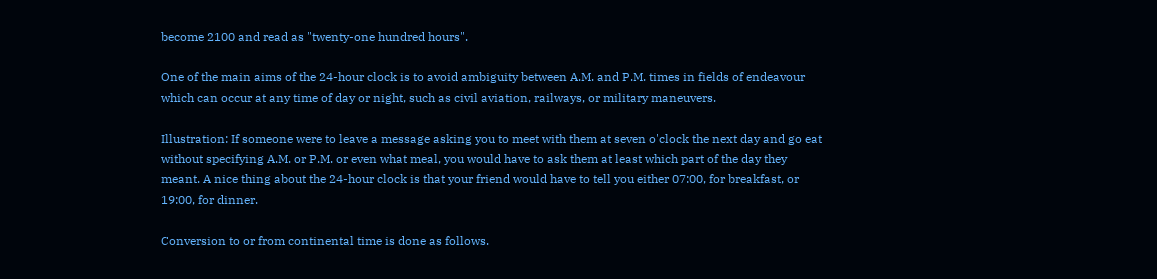become 2100 and read as "twenty-one hundred hours".

One of the main aims of the 24-hour clock is to avoid ambiguity between A.M. and P.M. times in fields of endeavour which can occur at any time of day or night, such as civil aviation, railways, or military maneuvers.

Illustration: If someone were to leave a message asking you to meet with them at seven o'clock the next day and go eat without specifying A.M. or P.M. or even what meal, you would have to ask them at least which part of the day they meant. A nice thing about the 24-hour clock is that your friend would have to tell you either 07:00, for breakfast, or 19:00, for dinner.

Conversion to or from continental time is done as follows.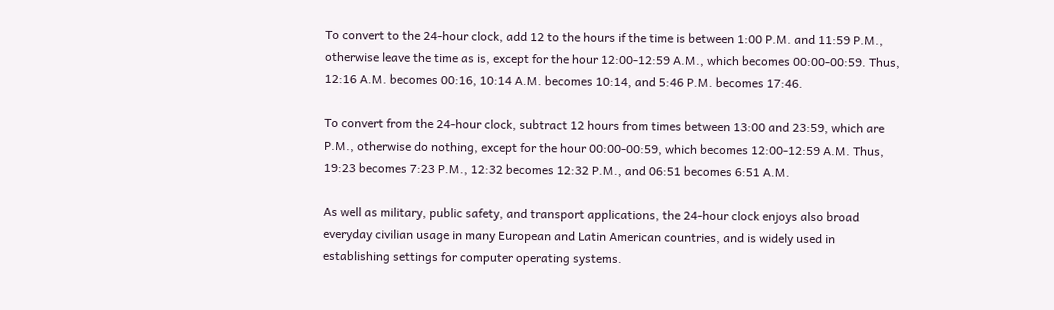To convert to the 24-hour clock, add 12 to the hours if the time is between 1:00 P.M. and 11:59 P.M., otherwise leave the time as is, except for the hour 12:00-12:59 A.M., which becomes 00:00-00:59. Thus, 12:16 A.M. becomes 00:16, 10:14 A.M. becomes 10:14, and 5:46 P.M. becomes 17:46.

To convert from the 24-hour clock, subtract 12 hours from times between 13:00 and 23:59, which are P.M., otherwise do nothing, except for the hour 00:00-00:59, which becomes 12:00-12:59 A.M. Thus, 19:23 becomes 7:23 P.M., 12:32 becomes 12:32 P.M., and 06:51 becomes 6:51 A.M.

As well as military, public safety, and transport applications, the 24-hour clock enjoys also broad everyday civilian usage in many European and Latin American countries, and is widely used in establishing settings for computer operating systems.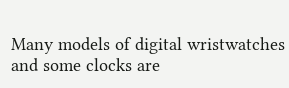Many models of digital wristwatches and some clocks are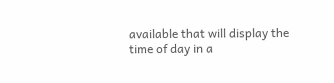available that will display the time of day in a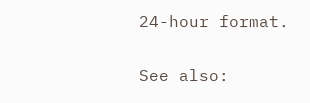24-hour format.

See also: